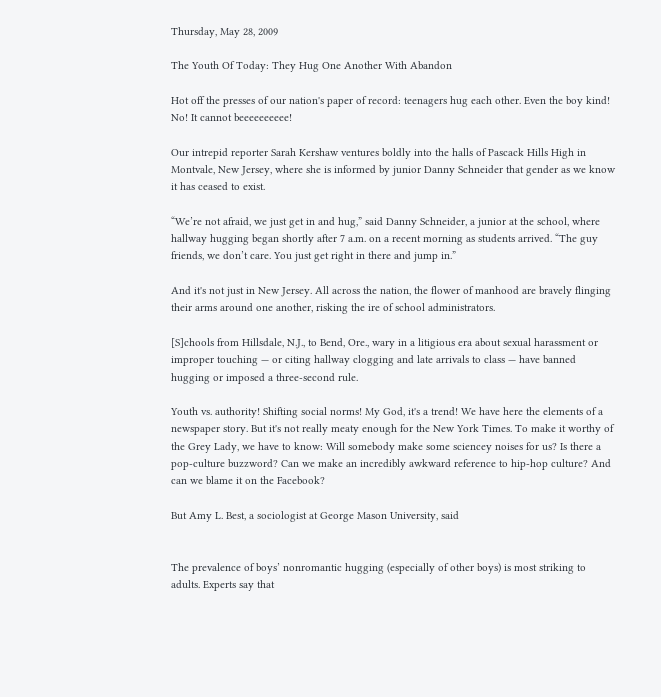Thursday, May 28, 2009

The Youth Of Today: They Hug One Another With Abandon

Hot off the presses of our nation's paper of record: teenagers hug each other. Even the boy kind! No! It cannot beeeeeeeeee!

Our intrepid reporter Sarah Kershaw ventures boldly into the halls of Pascack Hills High in Montvale, New Jersey, where she is informed by junior Danny Schneider that gender as we know it has ceased to exist.

“We’re not afraid, we just get in and hug,” said Danny Schneider, a junior at the school, where hallway hugging began shortly after 7 a.m. on a recent morning as students arrived. “The guy friends, we don’t care. You just get right in there and jump in.”

And it's not just in New Jersey. All across the nation, the flower of manhood are bravely flinging their arms around one another, risking the ire of school administrators.

[S]chools from Hillsdale, N.J., to Bend, Ore., wary in a litigious era about sexual harassment or improper touching — or citing hallway clogging and late arrivals to class — have banned hugging or imposed a three-second rule.

Youth vs. authority! Shifting social norms! My God, it's a trend! We have here the elements of a newspaper story. But it's not really meaty enough for the New York Times. To make it worthy of the Grey Lady, we have to know: Will somebody make some sciencey noises for us? Is there a pop-culture buzzword? Can we make an incredibly awkward reference to hip-hop culture? And can we blame it on the Facebook?

But Amy L. Best, a sociologist at George Mason University, said


The prevalence of boys’ nonromantic hugging (especially of other boys) is most striking to adults. Experts say that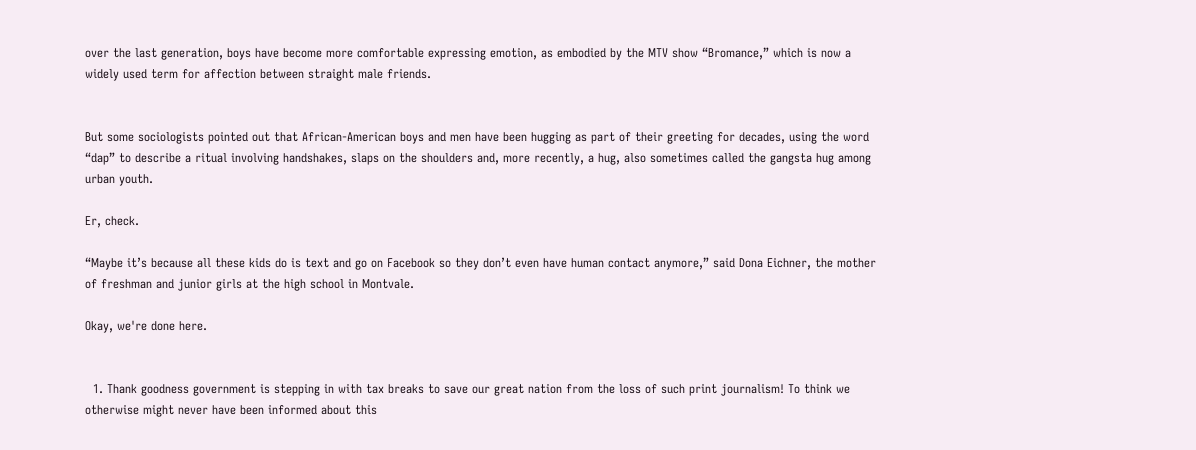over the last generation, boys have become more comfortable expressing emotion, as embodied by the MTV show “Bromance,” which is now a widely used term for affection between straight male friends.


But some sociologists pointed out that African-American boys and men have been hugging as part of their greeting for decades, using the word “dap” to describe a ritual involving handshakes, slaps on the shoulders and, more recently, a hug, also sometimes called the gangsta hug among urban youth.

Er, check.

“Maybe it’s because all these kids do is text and go on Facebook so they don’t even have human contact anymore,” said Dona Eichner, the mother of freshman and junior girls at the high school in Montvale.

Okay, we're done here.


  1. Thank goodness government is stepping in with tax breaks to save our great nation from the loss of such print journalism! To think we otherwise might never have been informed about this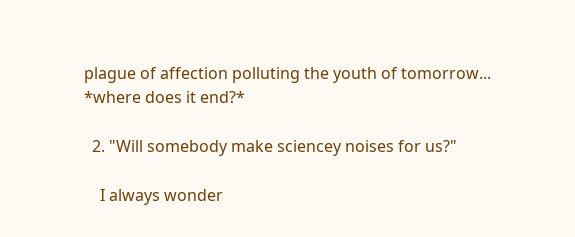plague of affection polluting the youth of tomorrow... *where does it end?*

  2. "Will somebody make sciencey noises for us?"

    I always wonder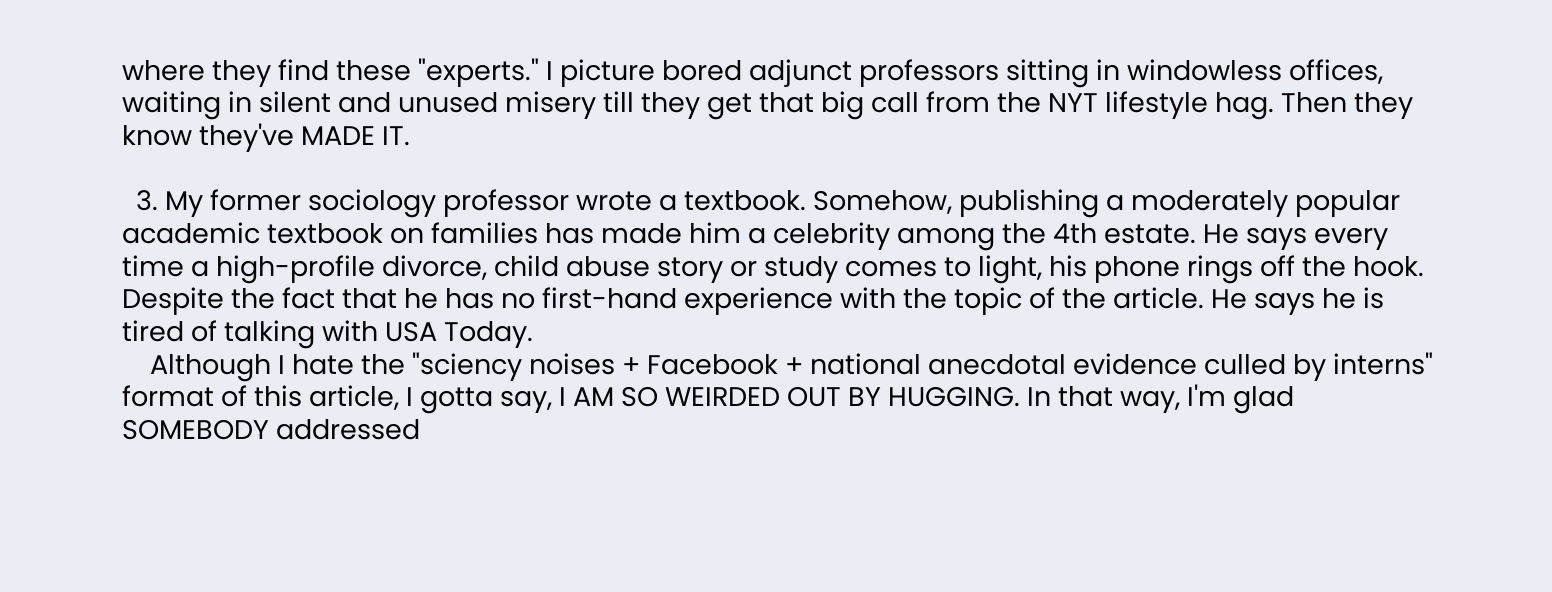where they find these "experts." I picture bored adjunct professors sitting in windowless offices, waiting in silent and unused misery till they get that big call from the NYT lifestyle hag. Then they know they've MADE IT.

  3. My former sociology professor wrote a textbook. Somehow, publishing a moderately popular academic textbook on families has made him a celebrity among the 4th estate. He says every time a high-profile divorce, child abuse story or study comes to light, his phone rings off the hook. Despite the fact that he has no first-hand experience with the topic of the article. He says he is tired of talking with USA Today.
    Although I hate the "sciency noises + Facebook + national anecdotal evidence culled by interns" format of this article, I gotta say, I AM SO WEIRDED OUT BY HUGGING. In that way, I'm glad SOMEBODY addressed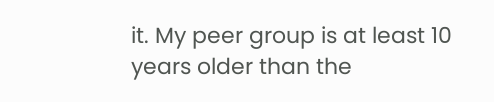it. My peer group is at least 10 years older than the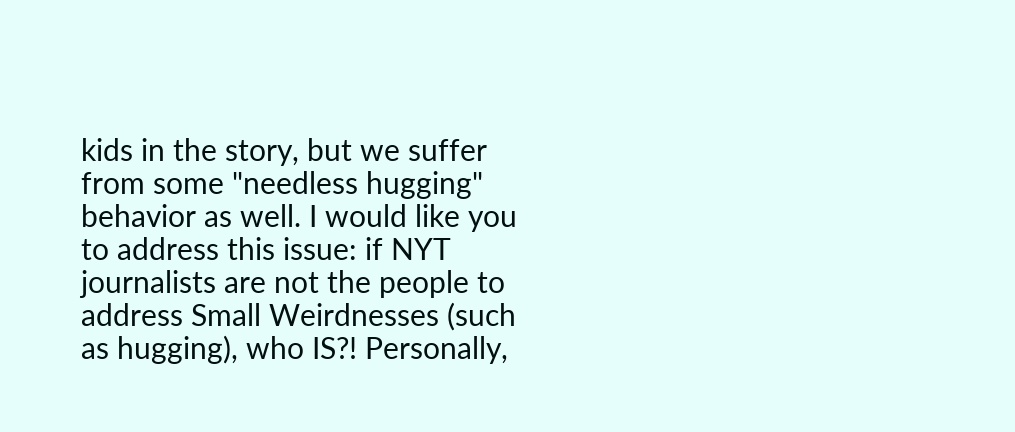kids in the story, but we suffer from some "needless hugging" behavior as well. I would like you to address this issue: if NYT journalists are not the people to address Small Weirdnesses (such as hugging), who IS?! Personally,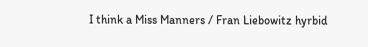I think a Miss Manners / Fran Liebowitz hyrbid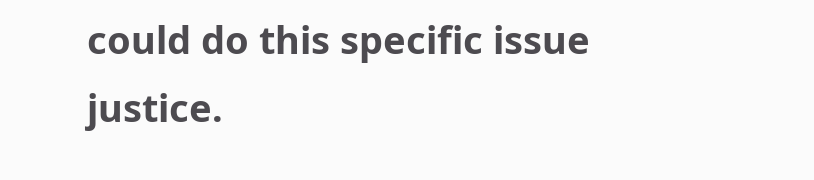could do this specific issue justice.